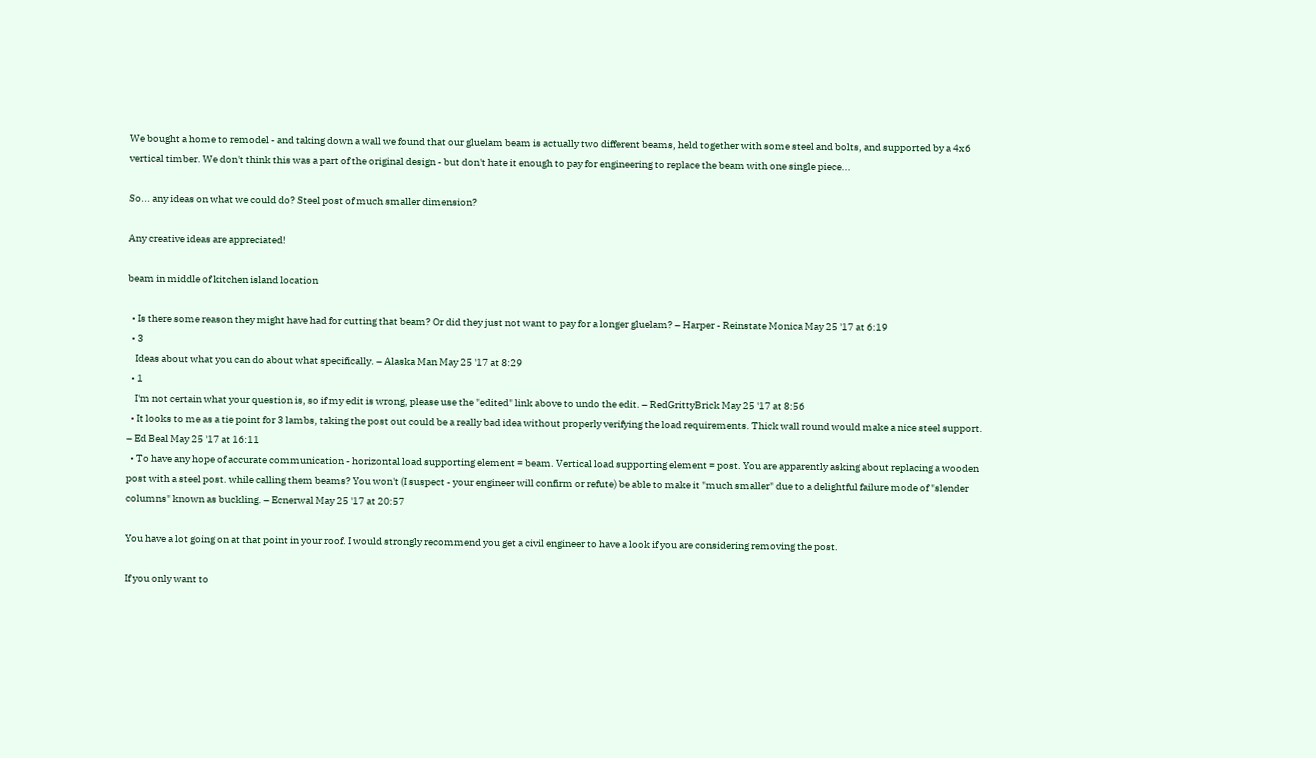We bought a home to remodel - and taking down a wall we found that our gluelam beam is actually two different beams, held together with some steel and bolts, and supported by a 4x6 vertical timber. We don't think this was a part of the original design - but don't hate it enough to pay for engineering to replace the beam with one single piece...

So... any ideas on what we could do? Steel post of much smaller dimension?

Any creative ideas are appreciated!

beam in middle of kitchen island location

  • Is there some reason they might have had for cutting that beam? Or did they just not want to pay for a longer gluelam? – Harper - Reinstate Monica May 25 '17 at 6:19
  • 3
    Ideas about what you can do about what specifically. – Alaska Man May 25 '17 at 8:29
  • 1
    I'm not certain what your question is, so if my edit is wrong, please use the "edited" link above to undo the edit. – RedGrittyBrick May 25 '17 at 8:56
  • It looks to me as a tie point for 3 lambs, taking the post out could be a really bad idea without properly verifying the load requirements. Thick wall round would make a nice steel support. – Ed Beal May 25 '17 at 16:11
  • To have any hope of accurate communication - horizontal load supporting element = beam. Vertical load supporting element = post. You are apparently asking about replacing a wooden post with a steel post. while calling them beams? You won't (I suspect - your engineer will confirm or refute) be able to make it "much smaller" due to a delightful failure mode of "slender columns" known as buckling. – Ecnerwal May 25 '17 at 20:57

You have a lot going on at that point in your roof. I would strongly recommend you get a civil engineer to have a look if you are considering removing the post.

If you only want to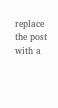replace the post with a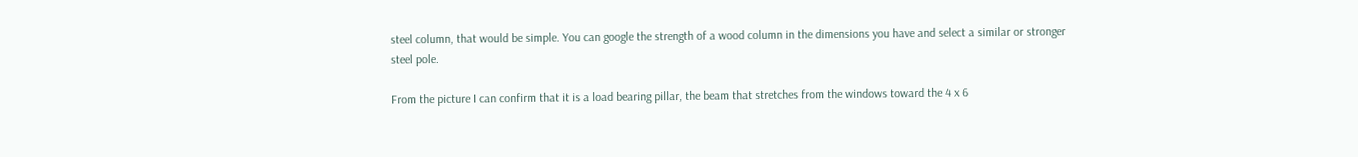steel column, that would be simple. You can google the strength of a wood column in the dimensions you have and select a similar or stronger steel pole.

From the picture I can confirm that it is a load bearing pillar, the beam that stretches from the windows toward the 4 x 6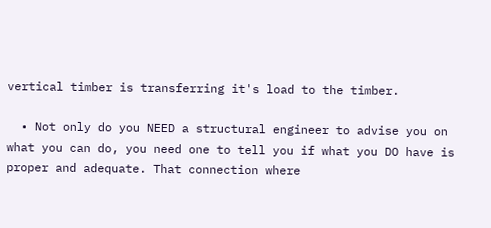vertical timber is transferring it's load to the timber.

  • Not only do you NEED a structural engineer to advise you on what you can do, you need one to tell you if what you DO have is proper and adequate. That connection where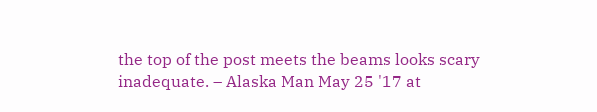the top of the post meets the beams looks scary inadequate. – Alaska Man May 25 '17 at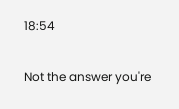18:54

Not the answer you're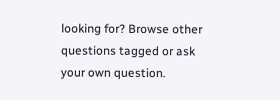looking for? Browse other questions tagged or ask your own question.